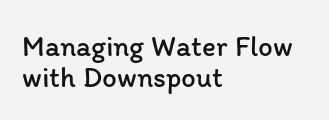Managing Water Flow with Downspout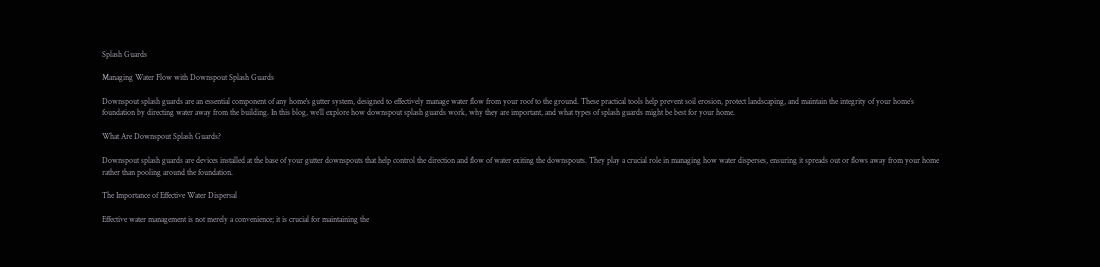Splash Guards

Managing Water Flow with Downspout Splash Guards

Downspout splash guards are an essential component of any home's gutter system, designed to effectively manage water flow from your roof to the ground. These practical tools help prevent soil erosion, protect landscaping, and maintain the integrity of your home’s foundation by directing water away from the building. In this blog, we’ll explore how downspout splash guards work, why they are important, and what types of splash guards might be best for your home.

What Are Downspout Splash Guards?

Downspout splash guards are devices installed at the base of your gutter downspouts that help control the direction and flow of water exiting the downspouts. They play a crucial role in managing how water disperses, ensuring it spreads out or flows away from your home rather than pooling around the foundation.

The Importance of Effective Water Dispersal

Effective water management is not merely a convenience; it is crucial for maintaining the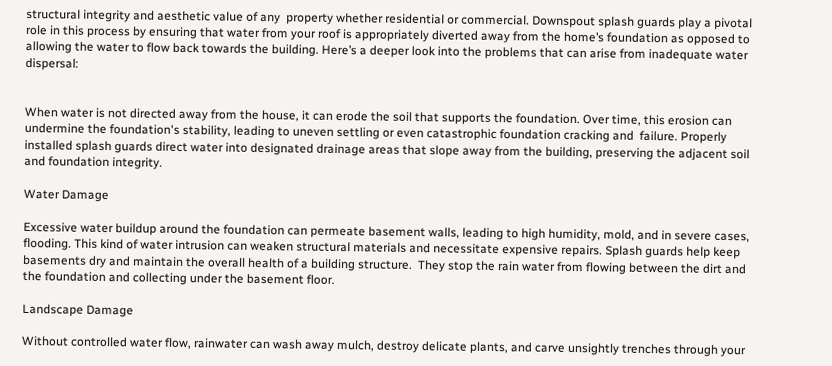structural integrity and aesthetic value of any  property whether residential or commercial. Downspout splash guards play a pivotal role in this process by ensuring that water from your roof is appropriately diverted away from the home’s foundation as opposed to allowing the water to flow back towards the building. Here’s a deeper look into the problems that can arise from inadequate water dispersal:


When water is not directed away from the house, it can erode the soil that supports the foundation. Over time, this erosion can undermine the foundation's stability, leading to uneven settling or even catastrophic foundation cracking and  failure. Properly installed splash guards direct water into designated drainage areas that slope away from the building, preserving the adjacent soil and foundation integrity.

Water Damage

Excessive water buildup around the foundation can permeate basement walls, leading to high humidity, mold, and in severe cases, flooding. This kind of water intrusion can weaken structural materials and necessitate expensive repairs. Splash guards help keep basements dry and maintain the overall health of a building structure.  They stop the rain water from flowing between the dirt and the foundation and collecting under the basement floor.

Landscape Damage

Without controlled water flow, rainwater can wash away mulch, destroy delicate plants, and carve unsightly trenches through your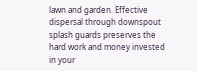lawn and garden. Effective dispersal through downspout splash guards preserves the hard work and money invested in your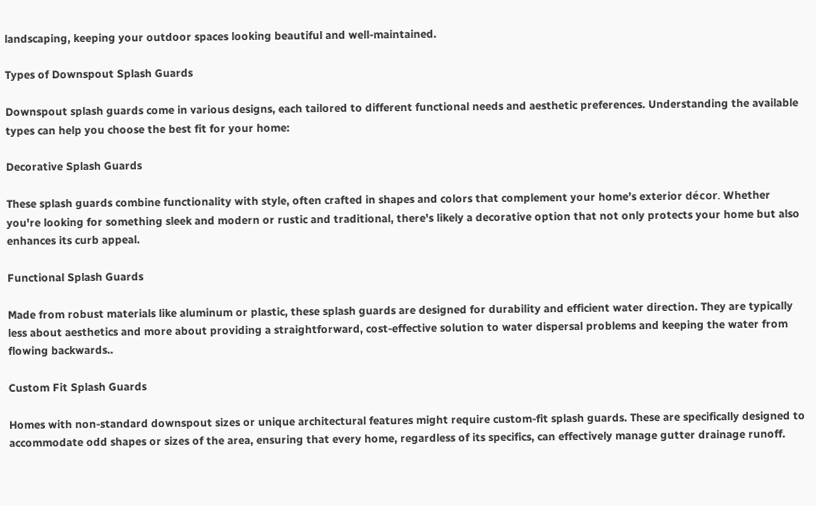landscaping, keeping your outdoor spaces looking beautiful and well-maintained.

Types of Downspout Splash Guards

Downspout splash guards come in various designs, each tailored to different functional needs and aesthetic preferences. Understanding the available types can help you choose the best fit for your home:

Decorative Splash Guards

These splash guards combine functionality with style, often crafted in shapes and colors that complement your home’s exterior décor. Whether you're looking for something sleek and modern or rustic and traditional, there's likely a decorative option that not only protects your home but also enhances its curb appeal.

Functional Splash Guards

Made from robust materials like aluminum or plastic, these splash guards are designed for durability and efficient water direction. They are typically less about aesthetics and more about providing a straightforward, cost-effective solution to water dispersal problems and keeping the water from flowing backwards..

Custom Fit Splash Guards

Homes with non-standard downspout sizes or unique architectural features might require custom-fit splash guards. These are specifically designed to accommodate odd shapes or sizes of the area, ensuring that every home, regardless of its specifics, can effectively manage gutter drainage runoff.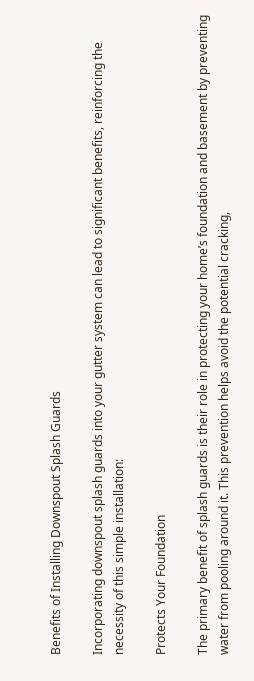Benefits of Installing Downspout Splash Guards

Incorporating downspout splash guards into your gutter system can lead to significant benefits, reinforcing the necessity of this simple installation:

Protects Your Foundation

The primary benefit of splash guards is their role in protecting your home’s foundation and basement by preventing water from pooling around it. This prevention helps avoid the potential cracking,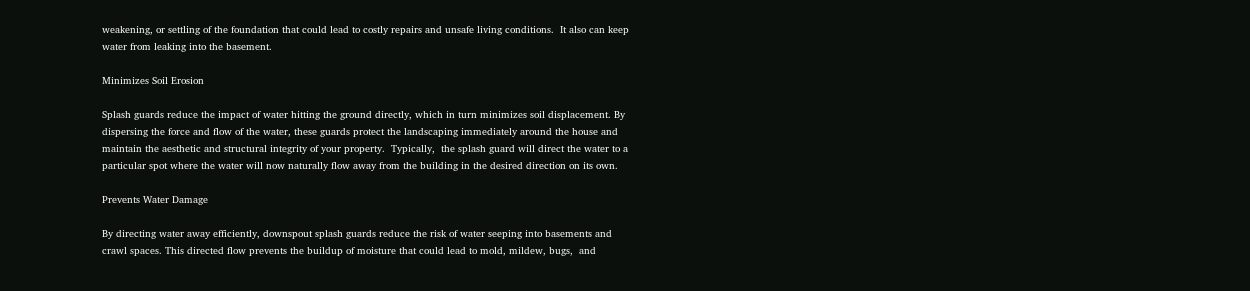weakening, or settling of the foundation that could lead to costly repairs and unsafe living conditions.  It also can keep water from leaking into the basement.

Minimizes Soil Erosion

Splash guards reduce the impact of water hitting the ground directly, which in turn minimizes soil displacement. By dispersing the force and flow of the water, these guards protect the landscaping immediately around the house and maintain the aesthetic and structural integrity of your property.  Typically,  the splash guard will direct the water to a particular spot where the water will now naturally flow away from the building in the desired direction on its own.

Prevents Water Damage

By directing water away efficiently, downspout splash guards reduce the risk of water seeping into basements and crawl spaces. This directed flow prevents the buildup of moisture that could lead to mold, mildew, bugs,  and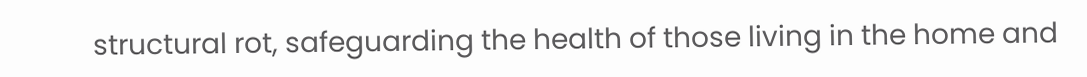structural rot, safeguarding the health of those living in the home and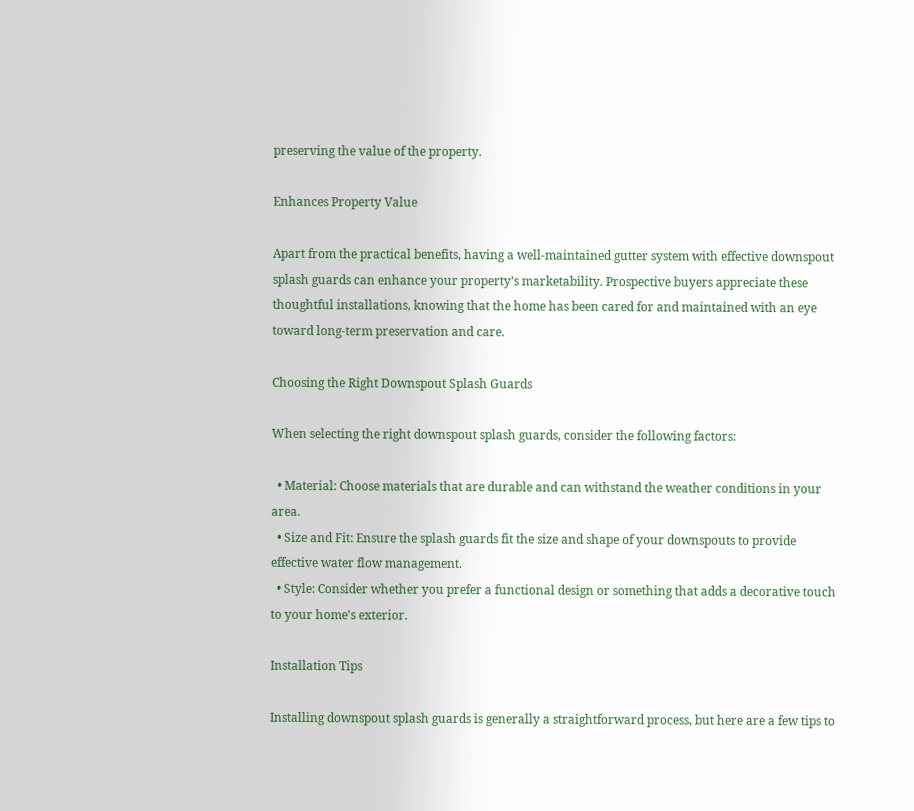preserving the value of the property.

Enhances Property Value

Apart from the practical benefits, having a well-maintained gutter system with effective downspout splash guards can enhance your property’s marketability. Prospective buyers appreciate these thoughtful installations, knowing that the home has been cared for and maintained with an eye toward long-term preservation and care.

Choosing the Right Downspout Splash Guards

When selecting the right downspout splash guards, consider the following factors:

  • Material: Choose materials that are durable and can withstand the weather conditions in your area.
  • Size and Fit: Ensure the splash guards fit the size and shape of your downspouts to provide effective water flow management.
  • Style: Consider whether you prefer a functional design or something that adds a decorative touch to your home's exterior.

Installation Tips

Installing downspout splash guards is generally a straightforward process, but here are a few tips to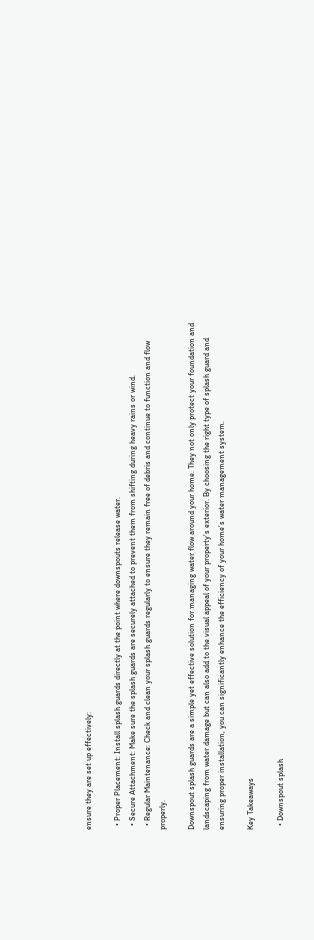ensure they are set up effectively:

  • Proper Placement: Install splash guards directly at the point where downspouts release water.
  • Secure Attachment: Make sure the splash guards are securely attached to prevent them from shifting during heavy rains or wind.
  • Regular Maintenance: Check and clean your splash guards regularly to ensure they remain free of debris and continue to function and flow properly.

Downspout splash guards are a simple yet effective solution for managing water flow around your home. They not only protect your foundation and landscaping from water damage but can also add to the visual appeal of your property’s exterior. By choosing the right type of splash guard and ensuring proper installation, you can significantly enhance the efficiency of your home’s water management system.

Key Takeaways

  • Downspout splash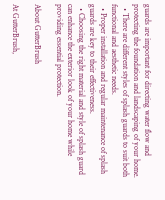guards are important for directing water flow and protecting the foundation and landscaping of your home.
  • There are different styles of splash guards to suit both functional and aesthetic needs.
  • Proper installation and regular maintenance of splash guards are key to their effectiveness.
  • Choosing the right material and style of splash guard can enhance the exterior look of your home while providing essential protection.

About GutterBrush

At GutterBrush,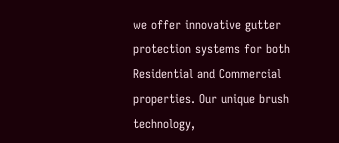we offer innovative gutter protection systems for both Residential and Commercial properties. Our unique brush technology,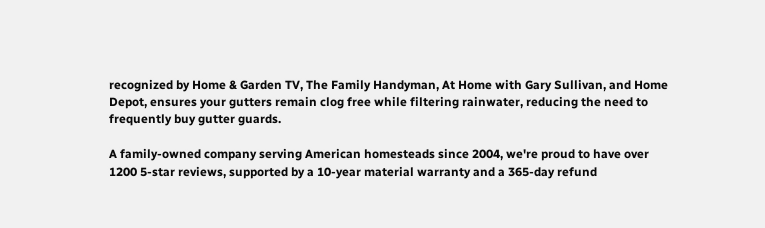recognized by Home & Garden TV, The Family Handyman, At Home with Gary Sullivan, and Home Depot, ensures your gutters remain clog free while filtering rainwater, reducing the need to frequently buy gutter guards.

A family-owned company serving American homesteads since 2004, we're proud to have over 1200 5-star reviews, supported by a 10-year material warranty and a 365-day refund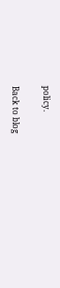policy.

Back to blog